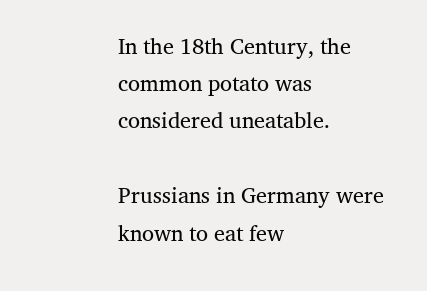In the 18th Century, the common potato was considered uneatable.

Prussians in Germany were known to eat few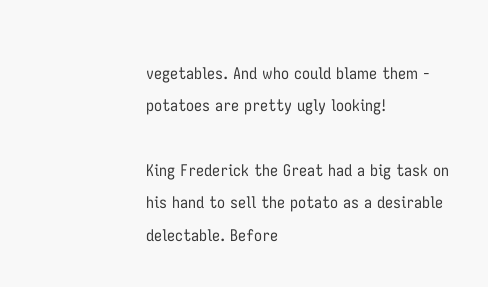vegetables. And who could blame them - potatoes are pretty ugly looking!

King Frederick the Great had a big task on his hand to sell the potato as a desirable delectable. Before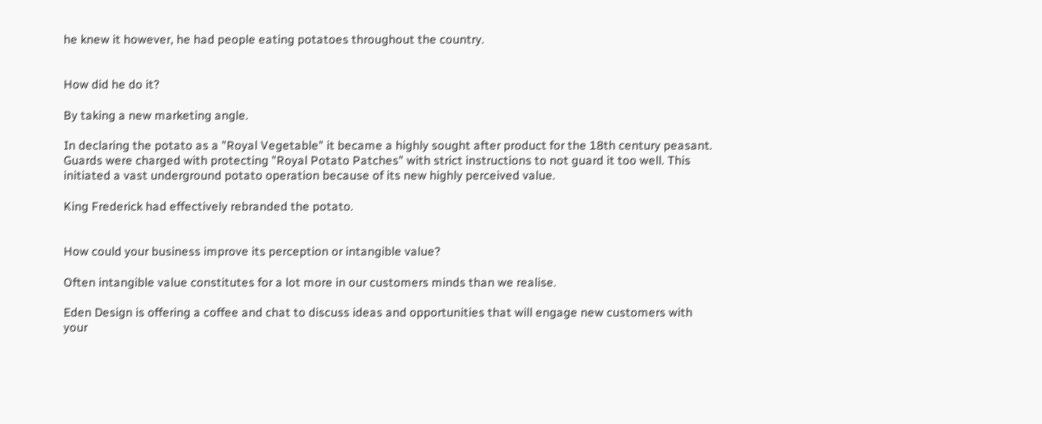he knew it however, he had people eating potatoes throughout the country.


How did he do it?

By taking a new marketing angle.

In declaring the potato as a "Royal Vegetable" it became a highly sought after product for the 18th century peasant. Guards were charged with protecting "Royal Potato Patches" with strict instructions to not guard it too well. This initiated a vast underground potato operation because of its new highly perceived value.

King Frederick had effectively rebranded the potato.


How could your business improve its perception or intangible value?

Often intangible value constitutes for a lot more in our customers minds than we realise.

Eden Design is offering a coffee and chat to discuss ideas and opportunities that will engage new customers with your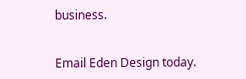business.


Email Eden Design today.